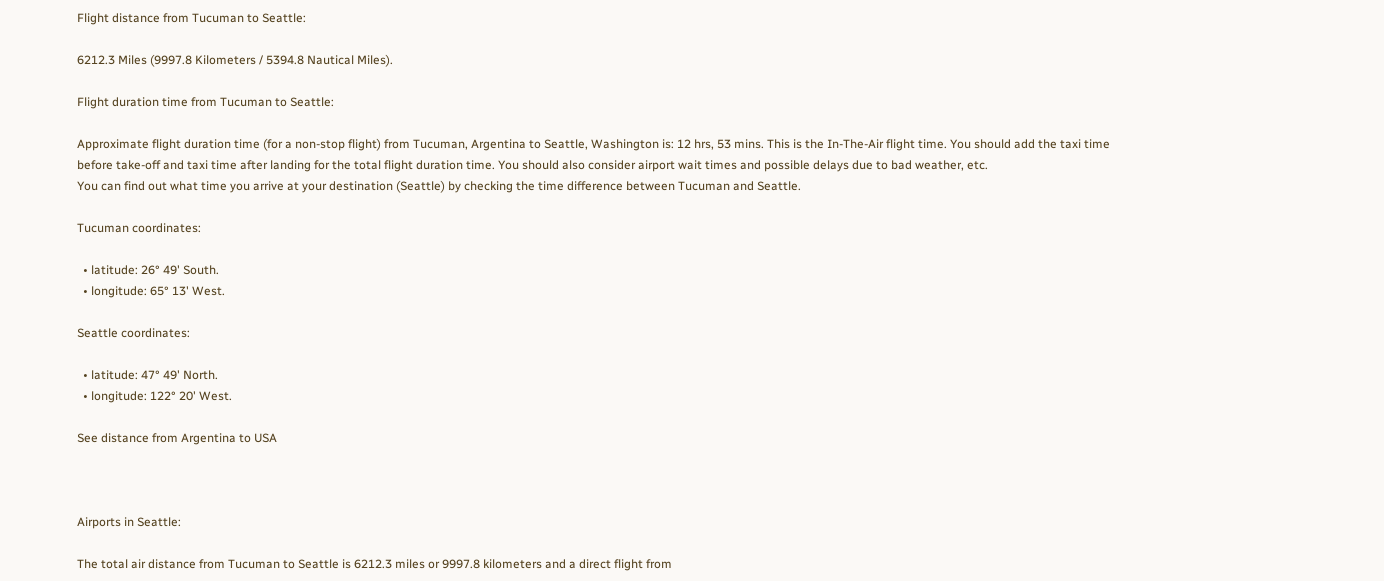Flight distance from Tucuman to Seattle:

6212.3 Miles (9997.8 Kilometers / 5394.8 Nautical Miles).

Flight duration time from Tucuman to Seattle:

Approximate flight duration time (for a non-stop flight) from Tucuman, Argentina to Seattle, Washington is: 12 hrs, 53 mins. This is the In-The-Air flight time. You should add the taxi time before take-off and taxi time after landing for the total flight duration time. You should also consider airport wait times and possible delays due to bad weather, etc.
You can find out what time you arrive at your destination (Seattle) by checking the time difference between Tucuman and Seattle.

Tucuman coordinates:

  • latitude: 26° 49' South.
  • longitude: 65° 13' West.

Seattle coordinates:

  • latitude: 47° 49' North.
  • longitude: 122° 20' West.

See distance from Argentina to USA



Airports in Seattle:

The total air distance from Tucuman to Seattle is 6212.3 miles or 9997.8 kilometers and a direct flight from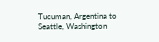Tucuman, Argentina to Seattle, Washington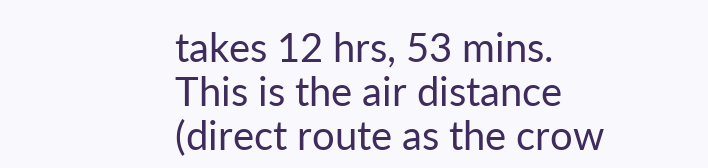takes 12 hrs, 53 mins. This is the air distance (direct route as the crow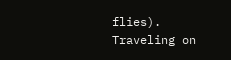flies). Traveling on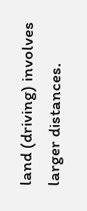land (driving) involves larger distances.